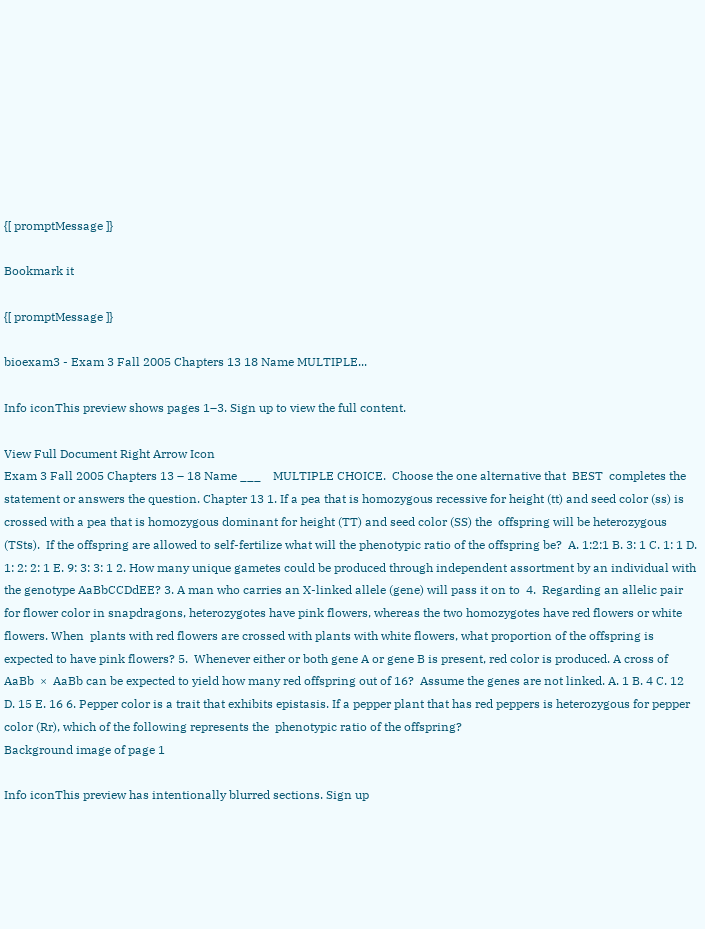{[ promptMessage ]}

Bookmark it

{[ promptMessage ]}

bioexam3 - Exam 3 Fall 2005 Chapters 13 18 Name MULTIPLE...

Info iconThis preview shows pages 1–3. Sign up to view the full content.

View Full Document Right Arrow Icon
Exam 3 Fall 2005 Chapters 13 – 18 Name ___    MULTIPLE CHOICE.  Choose the one alternative that  BEST  completes the statement or answers the question. Chapter 13 1. If a pea that is homozygous recessive for height (tt) and seed color (ss) is crossed with a pea that is homozygous dominant for height (TT) and seed color (SS) the  offspring will be heterozygous (TSts).  If the offspring are allowed to self-fertilize what will the phenotypic ratio of the offspring be?  A. 1:2:1 B. 3: 1 C. 1: 1 D. 1: 2: 2: 1 E. 9: 3: 3: 1 2. How many unique gametes could be produced through independent assortment by an individual with the genotype AaBbCCDdEE? 3. A man who carries an X-linked allele (gene) will pass it on to  4.  Regarding an allelic pair for flower color in snapdragons, heterozygotes have pink flowers, whereas the two homozygotes have red flowers or white flowers. When  plants with red flowers are crossed with plants with white flowers, what proportion of the offspring is expected to have pink flowers? 5.  Whenever either or both gene A or gene B is present, red color is produced. A cross of AaBb  ×  AaBb can be expected to yield how many red offspring out of 16?  Assume the genes are not linked. A. 1 B. 4 C. 12 D. 15 E. 16 6. Pepper color is a trait that exhibits epistasis. If a pepper plant that has red peppers is heterozygous for pepper color (Rr), which of the following represents the  phenotypic ratio of the offspring?
Background image of page 1

Info iconThis preview has intentionally blurred sections. Sign up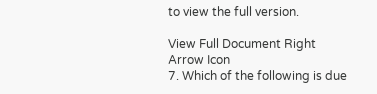to view the full version.

View Full Document Right Arrow Icon
7. Which of the following is due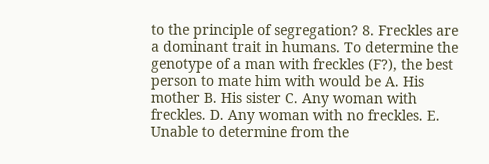to the principle of segregation? 8. Freckles are a dominant trait in humans. To determine the genotype of a man with freckles (F?), the best person to mate him with would be A. His mother B. His sister C. Any woman with freckles. D. Any woman with no freckles. E.  Unable to determine from the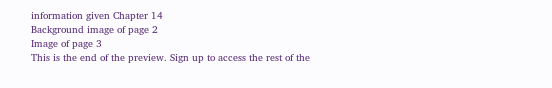information given Chapter 14
Background image of page 2
Image of page 3
This is the end of the preview. Sign up to access the rest of the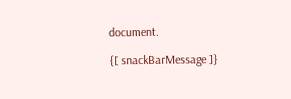document.

{[ snackBarMessage ]}